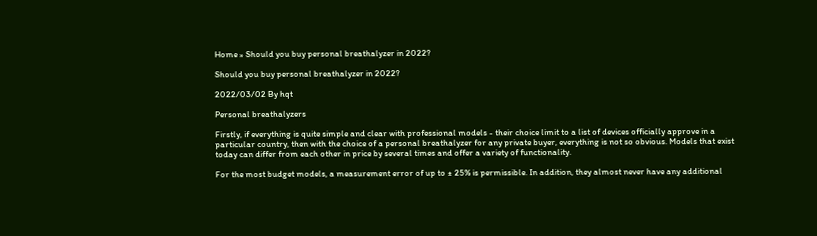Home » Should you buy personal breathalyzer in 2022?

Should you buy personal breathalyzer in 2022?

2022/03/02 By hqt

Personal breathalyzers

Firstly, if everything is quite simple and clear with professional models - their choice limit to a list of devices officially approve in a particular country, then with the choice of a personal breathalyzer for any private buyer, everything is not so obvious. Models that exist today can differ from each other in price by several times and offer a variety of functionality.

For the most budget models, a measurement error of up to ± 25% is permissible. In addition, they almost never have any additional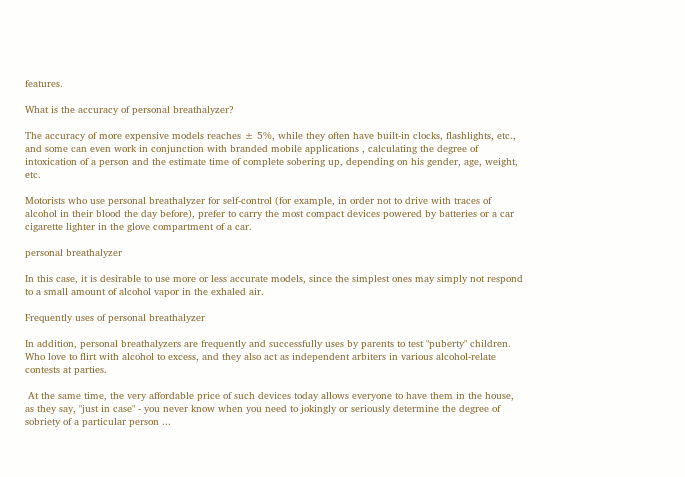features.

What is the accuracy of personal breathalyzer?

The accuracy of more expensive models reaches ± 5%, while they often have built-in clocks, flashlights, etc., and some can even work in conjunction with branded mobile applications , calculating the degree of intoxication of a person and the estimate time of complete sobering up, depending on his gender, age, weight, etc.

Motorists who use personal breathalyzer for self-control (for example, in order not to drive with traces of alcohol in their blood the day before), prefer to carry the most compact devices powered by batteries or a car cigarette lighter in the glove compartment of a car.

personal breathalyzer

In this case, it is desirable to use more or less accurate models, since the simplest ones may simply not respond to a small amount of alcohol vapor in the exhaled air.

Frequently uses of personal breathalyzer

In addition, personal breathalyzers are frequently and successfully uses by parents to test "puberty" children. Who love to flirt with alcohol to excess, and they also act as independent arbiters in various alcohol-relate contests at parties.

 At the same time, the very affordable price of such devices today allows everyone to have them in the house, as they say, "just in case" - you never know when you need to jokingly or seriously determine the degree of sobriety of a particular person ...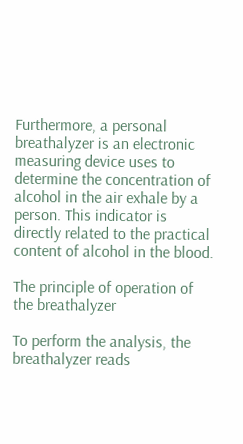Furthermore, a personal breathalyzer is an electronic measuring device uses to determine the concentration of alcohol in the air exhale by a person. This indicator is directly related to the practical content of alcohol in the blood.

The principle of operation of the breathalyzer

To perform the analysis, the breathalyzer reads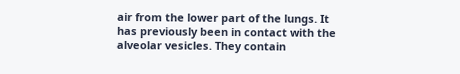air from the lower part of the lungs. It has previously been in contact with the alveolar vesicles. They contain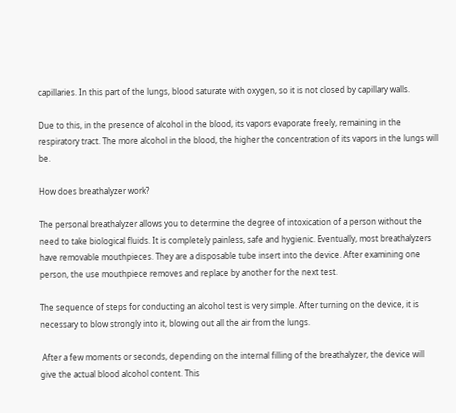capillaries. In this part of the lungs, blood saturate with oxygen, so it is not closed by capillary walls.

Due to this, in the presence of alcohol in the blood, its vapors evaporate freely, remaining in the respiratory tract. The more alcohol in the blood, the higher the concentration of its vapors in the lungs will be.

How does breathalyzer work?

The personal breathalyzer allows you to determine the degree of intoxication of a person without the need to take biological fluids. It is completely painless, safe and hygienic. Eventually, most breathalyzers have removable mouthpieces. They are a disposable tube insert into the device. After examining one person, the use mouthpiece removes and replace by another for the next test.

The sequence of steps for conducting an alcohol test is very simple. After turning on the device, it is necessary to blow strongly into it, blowing out all the air from the lungs.

 After a few moments or seconds, depending on the internal filling of the breathalyzer, the device will give the actual blood alcohol content. This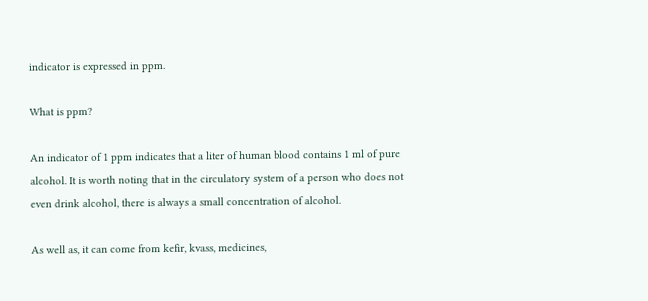indicator is expressed in ppm.

What is ppm?

An indicator of 1 ppm indicates that a liter of human blood contains 1 ml of pure alcohol. It is worth noting that in the circulatory system of a person who does not even drink alcohol, there is always a small concentration of alcohol.

As well as, it can come from kefir, kvass, medicines,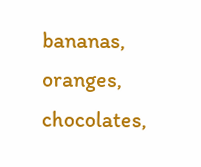bananas, oranges, chocolates,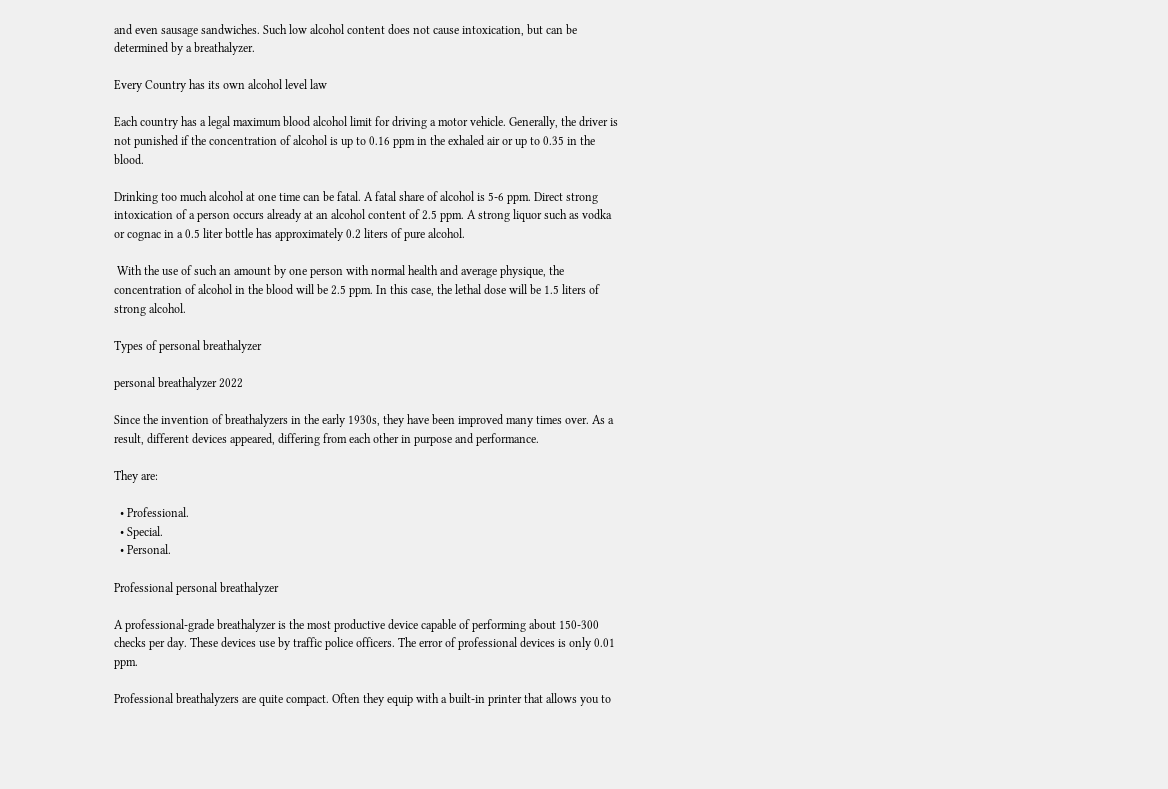and even sausage sandwiches. Such low alcohol content does not cause intoxication, but can be determined by a breathalyzer.

Every Country has its own alcohol level law

Each country has a legal maximum blood alcohol limit for driving a motor vehicle. Generally, the driver is not punished if the concentration of alcohol is up to 0.16 ppm in the exhaled air or up to 0.35 in the blood.

Drinking too much alcohol at one time can be fatal. A fatal share of alcohol is 5-6 ppm. Direct strong intoxication of a person occurs already at an alcohol content of 2.5 ppm. A strong liquor such as vodka or cognac in a 0.5 liter bottle has approximately 0.2 liters of pure alcohol.

 With the use of such an amount by one person with normal health and average physique, the concentration of alcohol in the blood will be 2.5 ppm. In this case, the lethal dose will be 1.5 liters of strong alcohol.

Types of personal breathalyzer

personal breathalyzer 2022

Since the invention of breathalyzers in the early 1930s, they have been improved many times over. As a result, different devices appeared, differing from each other in purpose and performance.

They are:

  • Professional.
  • Special.
  • Personal.

Professional personal breathalyzer

A professional-grade breathalyzer is the most productive device capable of performing about 150-300 checks per day. These devices use by traffic police officers. The error of professional devices is only 0.01 ppm.

Professional breathalyzers are quite compact. Often they equip with a built-in printer that allows you to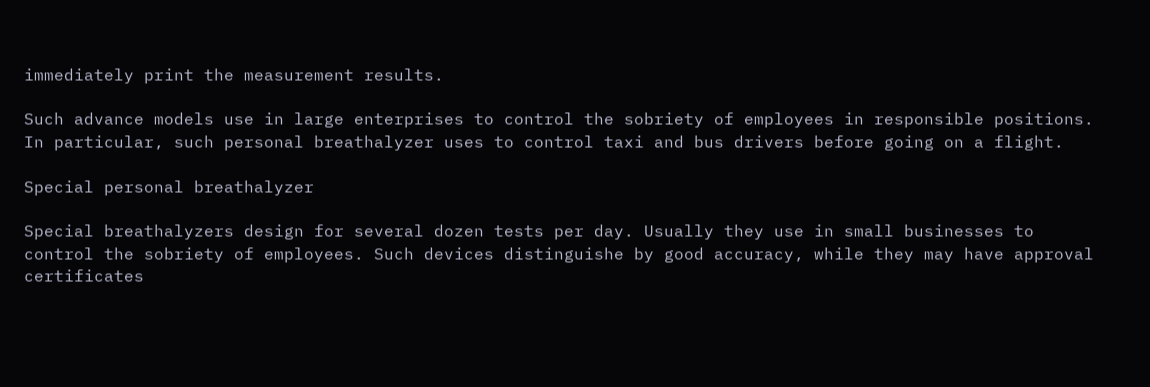immediately print the measurement results.

Such advance models use in large enterprises to control the sobriety of employees in responsible positions. In particular, such personal breathalyzer uses to control taxi and bus drivers before going on a flight.

Special personal breathalyzer

Special breathalyzers design for several dozen tests per day. Usually they use in small businesses to control the sobriety of employees. Such devices distinguishe by good accuracy, while they may have approval certificates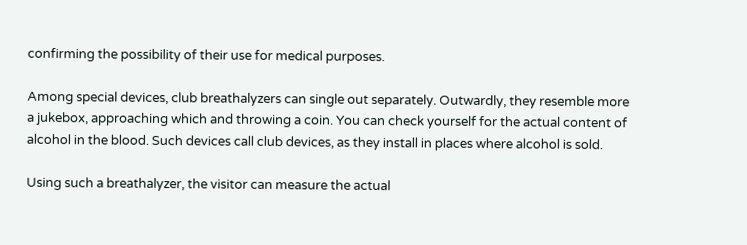confirming the possibility of their use for medical purposes.

Among special devices, club breathalyzers can single out separately. Outwardly, they resemble more a jukebox, approaching which and throwing a coin. You can check yourself for the actual content of alcohol in the blood. Such devices call club devices, as they install in places where alcohol is sold.

Using such a breathalyzer, the visitor can measure the actual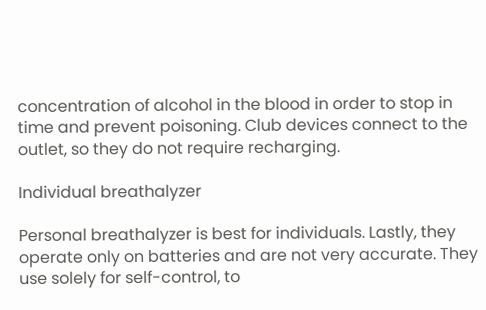concentration of alcohol in the blood in order to stop in time and prevent poisoning. Club devices connect to the outlet, so they do not require recharging.

Individual breathalyzer

Personal breathalyzer is best for individuals. Lastly, they operate only on batteries and are not very accurate. They use solely for self-control, to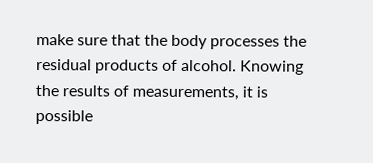make sure that the body processes the residual products of alcohol. Knowing the results of measurements, it is possible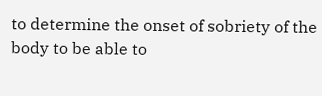to determine the onset of sobriety of the body to be able to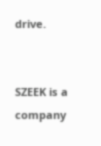drive.


SZEEK is a company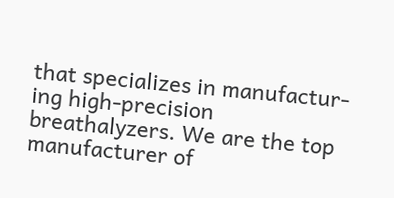that specializes in manufactur-ing high-precision breathalyzers. We are the top manufacturer of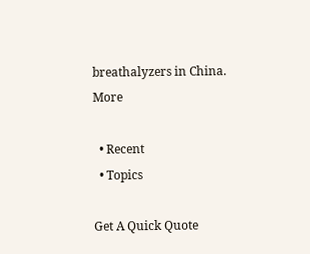breathalyzers in China. More

  • Recent
  • Topics

Get A Quick Quote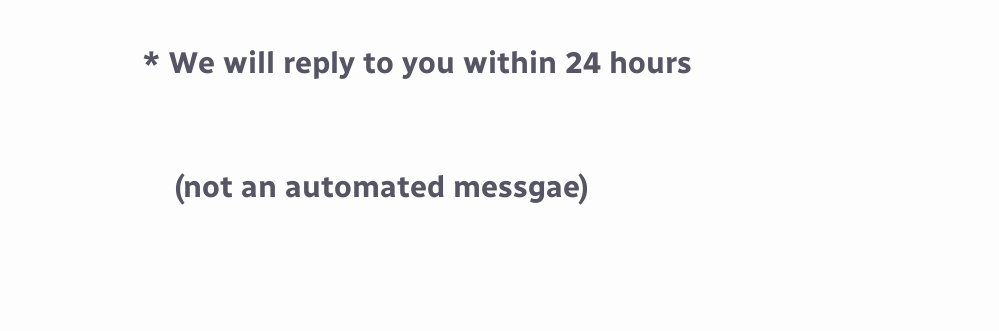* We will reply to you within 24 hours

    (not an automated messgae)